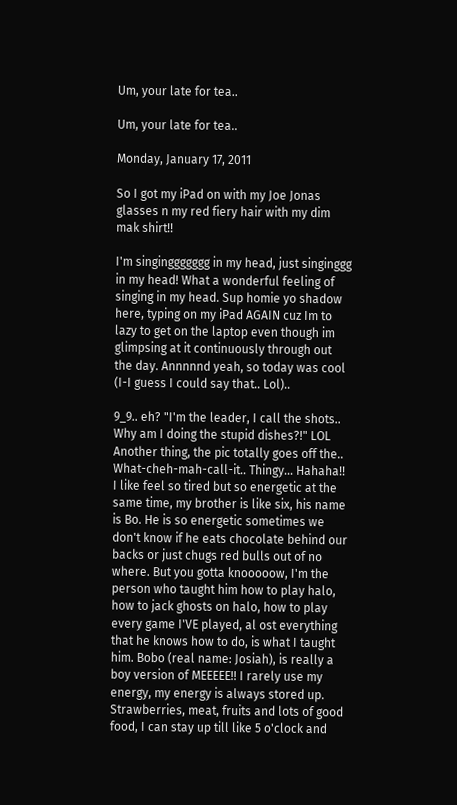Um, your late for tea..

Um, your late for tea..

Monday, January 17, 2011

So I got my iPad on with my Joe Jonas glasses n my red fiery hair with my dim mak shirt!!

I'm singinggggggg in my head, just singinggg in my head! What a wonderful feeling of singing in my head. Sup homie yo shadow here, typing on my iPad AGAIN cuz Im to lazy to get on the laptop even though im glimpsing at it continuously through out the day. Annnnnd yeah, so today was cool (I-I guess I could say that.. Lol)..

9_9.. eh? "I'm the leader, I call the shots.. Why am I doing the stupid dishes?!" LOL
Another thing, the pic totally goes off the.. What-cheh-mah-call-it.. Thingy... Hahaha!!
I like feel so tired but so energetic at the same time, my brother is like six, his name is Bo. He is so energetic sometimes we don't know if he eats chocolate behind our backs or just chugs red bulls out of no where. But you gotta knooooow, I'm the person who taught him how to play halo, how to jack ghosts on halo, how to play every game I'VE played, al ost everything that he knows how to do, is what I taught him. Bobo (real name: Josiah), is really a boy version of MEEEEE!! I rarely use my energy, my energy is always stored up. Strawberries, meat, fruits and lots of good food, I can stay up till like 5 o'clock and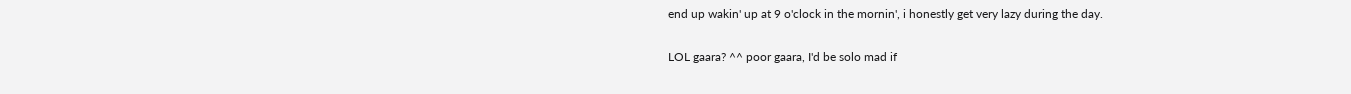end up wakin' up at 9 o'clock in the mornin', i honestly get very lazy during the day.

LOL gaara? ^^ poor gaara, I'd be solo mad if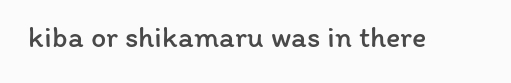kiba or shikamaru was in there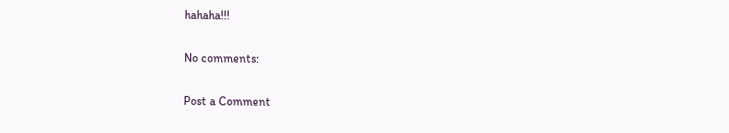hahaha!!!

No comments:

Post a Comment